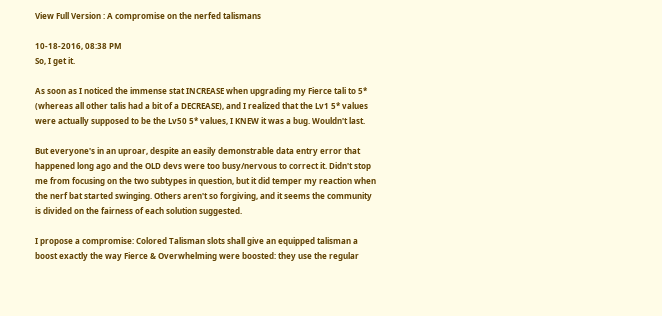View Full Version : A compromise on the nerfed talismans

10-18-2016, 08:38 PM
So, I get it.

As soon as I noticed the immense stat INCREASE when upgrading my Fierce tali to 5* (whereas all other talis had a bit of a DECREASE), and I realized that the Lv1 5* values were actually supposed to be the Lv50 5* values, I KNEW it was a bug. Wouldn't last.

But everyone's in an uproar, despite an easily demonstrable data entry error that happened long ago and the OLD devs were too busy/nervous to correct it. Didn't stop me from focusing on the two subtypes in question, but it did temper my reaction when the nerf bat started swinging. Others aren't so forgiving, and it seems the community is divided on the fairness of each solution suggested.

I propose a compromise: Colored Talisman slots shall give an equipped talisman a boost exactly the way Fierce & Overwhelming were boosted: they use the regular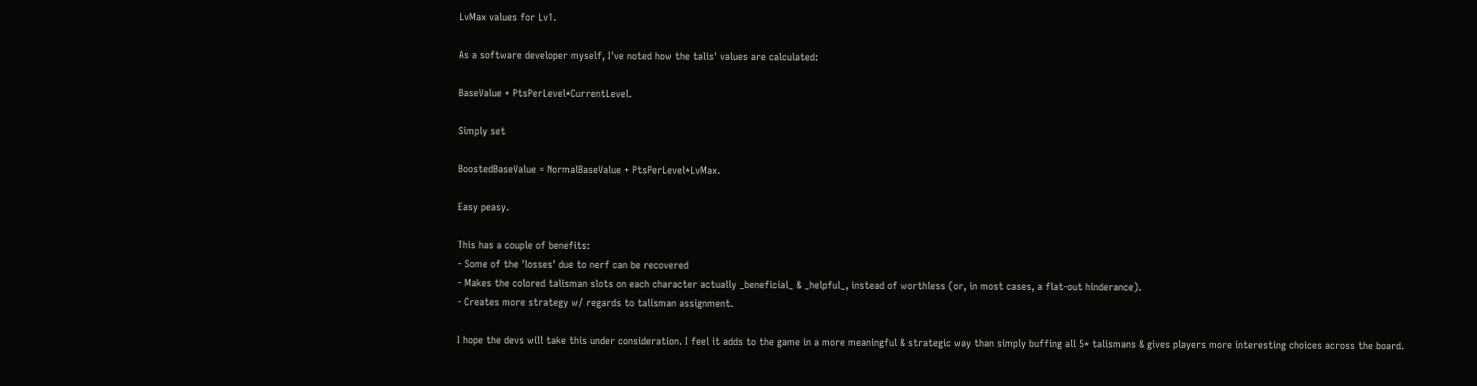LvMax values for Lv1.

As a software developer myself, I've noted how the talis' values are calculated:

BaseValue + PtsPerLevel*CurrentLevel.

Simply set

BoostedBaseValue = NormalBaseValue + PtsPerLevel*LvMax.

Easy peasy.

This has a couple of benefits:
- Some of the 'losses' due to nerf can be recovered
- Makes the colored talisman slots on each character actually _beneficial_ & _helpful_, instead of worthless (or, in most cases, a flat-out hinderance).
- Creates more strategy w/ regards to talisman assignment.

I hope the devs will take this under consideration. I feel it adds to the game in a more meaningful & strategic way than simply buffing all 5* talismans & gives players more interesting choices across the board.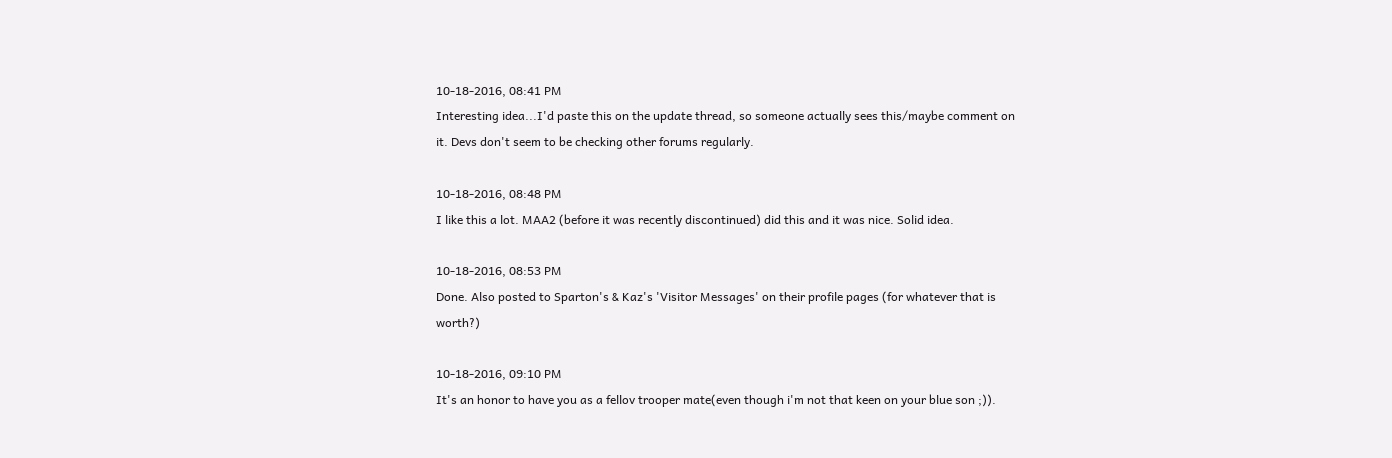10-18-2016, 08:41 PM
Interesting idea...I'd paste this on the update thread, so someone actually sees this/maybe comment on it. Devs don't seem to be checking other forums regularly.

10-18-2016, 08:48 PM
I like this a lot. MAA2 (before it was recently discontinued) did this and it was nice. Solid idea.

10-18-2016, 08:53 PM
Done. Also posted to Sparton's & Kaz's 'Visitor Messages' on their profile pages (for whatever that is worth?)

10-18-2016, 09:10 PM
It's an honor to have you as a fellov trooper mate(even though i'm not that keen on your blue son ;)).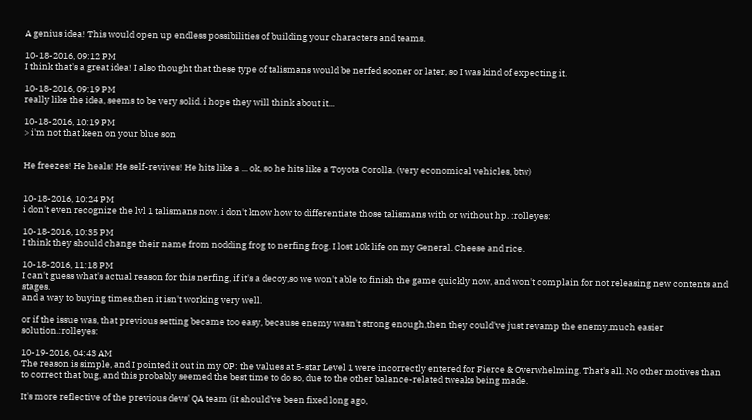A genius idea! This would open up endless possibilities of building your characters and teams.

10-18-2016, 09:12 PM
I think that's a great idea! I also thought that these type of talismans would be nerfed sooner or later, so I was kind of expecting it.

10-18-2016, 09:19 PM
really like the idea, seems to be very solid. i hope they will think about it...

10-18-2016, 10:19 PM
> i'm not that keen on your blue son


He freezes! He heals! He self-revives! He hits like a ... ok, so he hits like a Toyota Corolla. (very economical vehicles, btw)


10-18-2016, 10:24 PM
i don't even recognize the lvl 1 talismans now. i don't know how to differentiate those talismans with or without hp. :rolleyes:

10-18-2016, 10:35 PM
I think they should change their name from nodding frog to nerfing frog. I lost 10k life on my General. Cheese and rice.

10-18-2016, 11:18 PM
I can't guess what's actual reason for this nerfing, if it's a decoy,so we won't able to finish the game quickly now, and won't complain for not releasing new contents and stages.
and a way to buying times,then it isn't working very well.

or if the issue was, that previous setting became too easy, because enemy wasn't strong enough,then they could've just revamp the enemy,much easier solution.:rolleyes:

10-19-2016, 04:43 AM
The reason is simple, and I pointed it out in my OP: the values at 5-star Level 1 were incorrectly entered for Fierce & Overwhelming. That's all. No other motives than to correct that bug, and this probably seemed the best time to do so, due to the other balance-related tweaks being made.

It's more reflective of the previous devs' QA team (it should've been fixed long ago,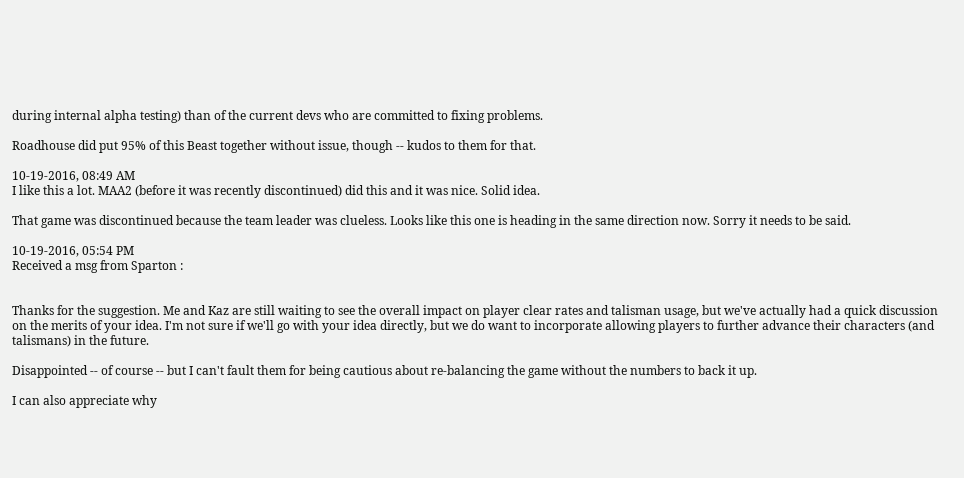during internal alpha testing) than of the current devs who are committed to fixing problems.

Roadhouse did put 95% of this Beast together without issue, though -- kudos to them for that.

10-19-2016, 08:49 AM
I like this a lot. MAA2 (before it was recently discontinued) did this and it was nice. Solid idea.

That game was discontinued because the team leader was clueless. Looks like this one is heading in the same direction now. Sorry it needs to be said.

10-19-2016, 05:54 PM
Received a msg from Sparton :


Thanks for the suggestion. Me and Kaz are still waiting to see the overall impact on player clear rates and talisman usage, but we've actually had a quick discussion on the merits of your idea. I'm not sure if we'll go with your idea directly, but we do want to incorporate allowing players to further advance their characters (and talismans) in the future.

Disappointed -- of course -- but I can't fault them for being cautious about re-balancing the game without the numbers to back it up.

I can also appreciate why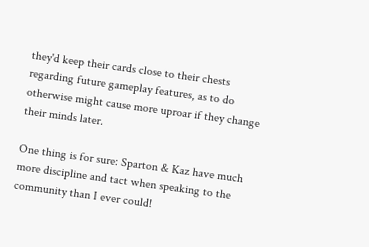they'd keep their cards close to their chests regarding future gameplay features, as to do otherwise might cause more uproar if they change their minds later.

One thing is for sure: Sparton & Kaz have much more discipline and tact when speaking to the community than I ever could!